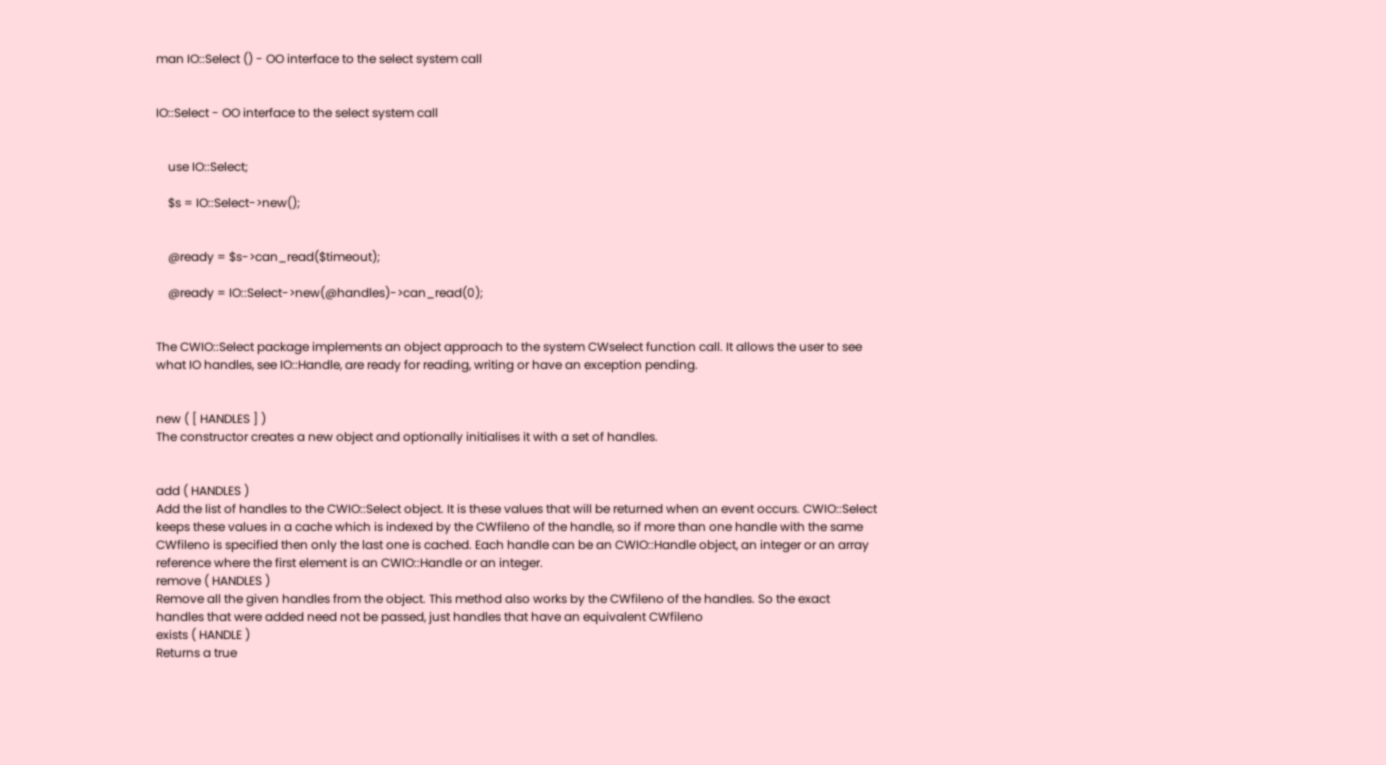man IO::Select () - OO interface to the select system call


IO::Select - OO interface to the select system call


    use IO::Select;

    $s = IO::Select->new();


    @ready = $s->can_read($timeout);

    @ready = IO::Select->new(@handles)->can_read(0);


The CWIO::Select package implements an object approach to the system CWselect function call. It allows the user to see what IO handles, see IO::Handle, are ready for reading, writing or have an exception pending.


new ( [ HANDLES ] )
The constructor creates a new object and optionally initialises it with a set of handles.


add ( HANDLES )
Add the list of handles to the CWIO::Select object. It is these values that will be returned when an event occurs. CWIO::Select keeps these values in a cache which is indexed by the CWfileno of the handle, so if more than one handle with the same CWfileno is specified then only the last one is cached. Each handle can be an CWIO::Handle object, an integer or an array reference where the first element is an CWIO::Handle or an integer.
remove ( HANDLES )
Remove all the given handles from the object. This method also works by the CWfileno of the handles. So the exact handles that were added need not be passed, just handles that have an equivalent CWfileno
exists ( HANDLE )
Returns a true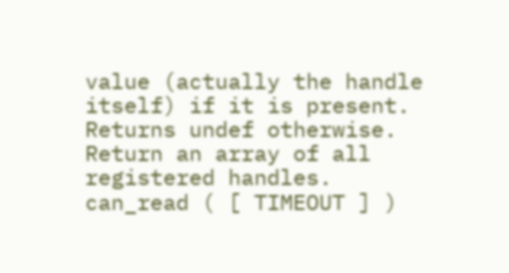value (actually the handle itself) if it is present. Returns undef otherwise.
Return an array of all registered handles.
can_read ( [ TIMEOUT ] )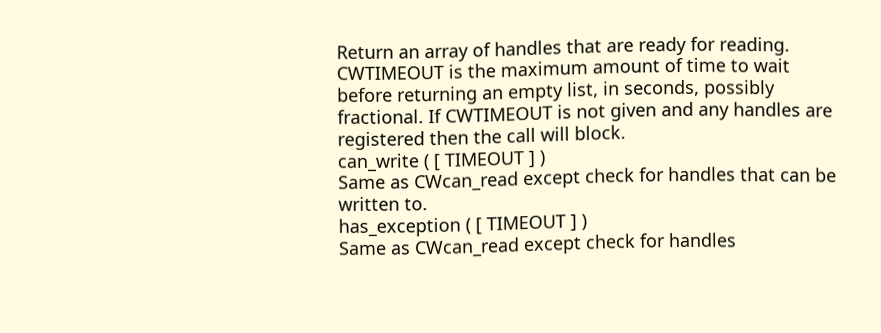Return an array of handles that are ready for reading. CWTIMEOUT is the maximum amount of time to wait before returning an empty list, in seconds, possibly fractional. If CWTIMEOUT is not given and any handles are registered then the call will block.
can_write ( [ TIMEOUT ] )
Same as CWcan_read except check for handles that can be written to.
has_exception ( [ TIMEOUT ] )
Same as CWcan_read except check for handles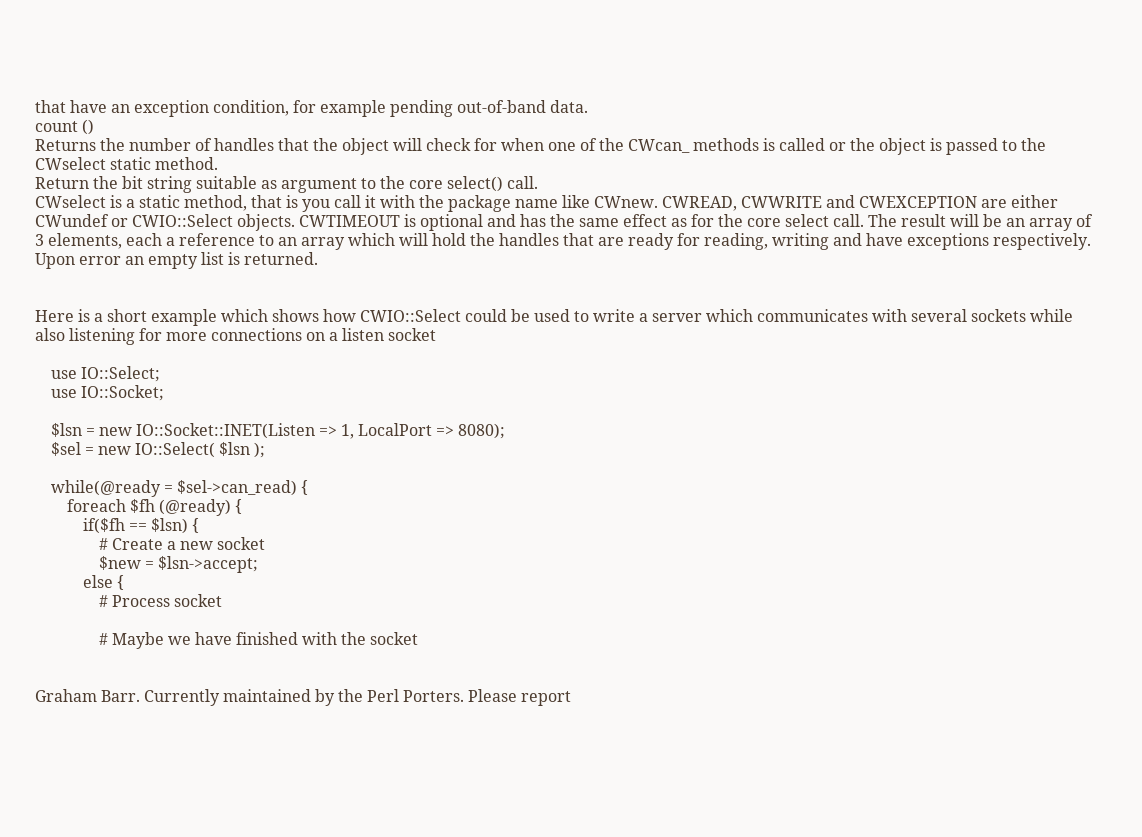that have an exception condition, for example pending out-of-band data.
count ()
Returns the number of handles that the object will check for when one of the CWcan_ methods is called or the object is passed to the CWselect static method.
Return the bit string suitable as argument to the core select() call.
CWselect is a static method, that is you call it with the package name like CWnew. CWREAD, CWWRITE and CWEXCEPTION are either CWundef or CWIO::Select objects. CWTIMEOUT is optional and has the same effect as for the core select call. The result will be an array of 3 elements, each a reference to an array which will hold the handles that are ready for reading, writing and have exceptions respectively. Upon error an empty list is returned.


Here is a short example which shows how CWIO::Select could be used to write a server which communicates with several sockets while also listening for more connections on a listen socket

    use IO::Select;
    use IO::Socket;

    $lsn = new IO::Socket::INET(Listen => 1, LocalPort => 8080);
    $sel = new IO::Select( $lsn );

    while(@ready = $sel->can_read) {
        foreach $fh (@ready) {
            if($fh == $lsn) {
                # Create a new socket
                $new = $lsn->accept;
            else {
                # Process socket

                # Maybe we have finished with the socket


Graham Barr. Currently maintained by the Perl Porters. Please report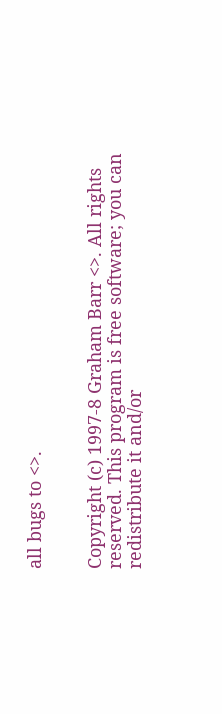all bugs to <>.


Copyright (c) 1997-8 Graham Barr <>. All rights reserved. This program is free software; you can redistribute it and/or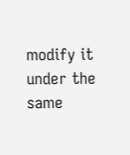modify it under the same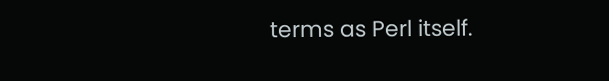terms as Perl itself.